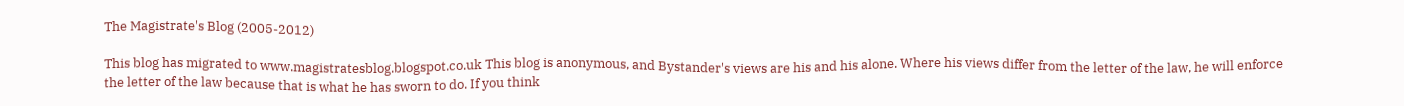The Magistrate's Blog (2005-2012)

This blog has migrated to www.magistratesblog.blogspot.co.uk This blog is anonymous, and Bystander's views are his and his alone. Where his views differ from the letter of the law, he will enforce the letter of the law because that is what he has sworn to do. If you think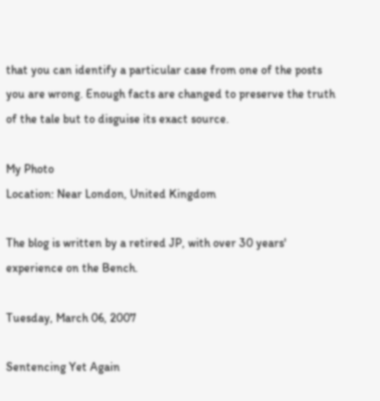that you can identify a particular case from one of the posts you are wrong. Enough facts are changed to preserve the truth of the tale but to disguise its exact source.

My Photo
Location: Near London, United Kingdom

The blog is written by a retired JP, with over 30 years' experience on the Bench.

Tuesday, March 06, 2007

Sentencing Yet Again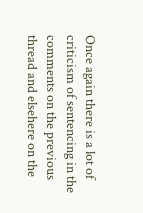Once again there is a lot of criticism of sentencing in the comments on the previous thread and elsehere on the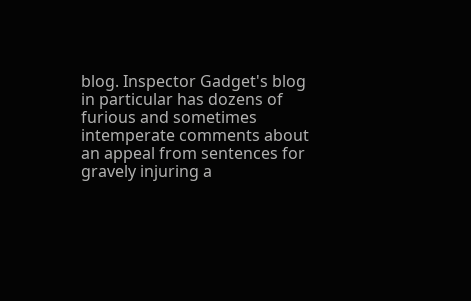blog. Inspector Gadget's blog in particular has dozens of furious and sometimes intemperate comments about an appeal from sentences for gravely injuring a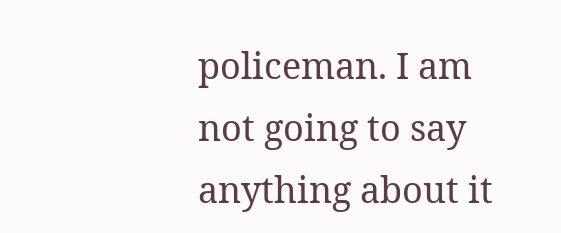policeman. I am not going to say anything about it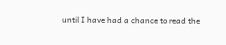until I have had a chance to read the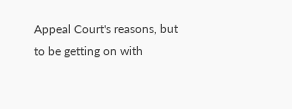Appeal Court's reasons, but to be getting on with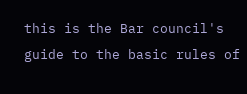this is the Bar council's guide to the basic rules of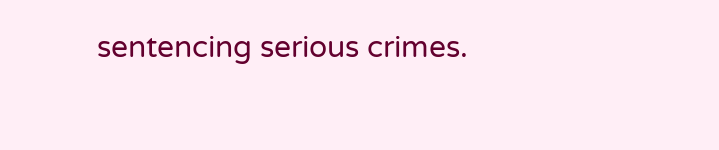sentencing serious crimes.